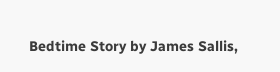Bedtime Story by James Sallis,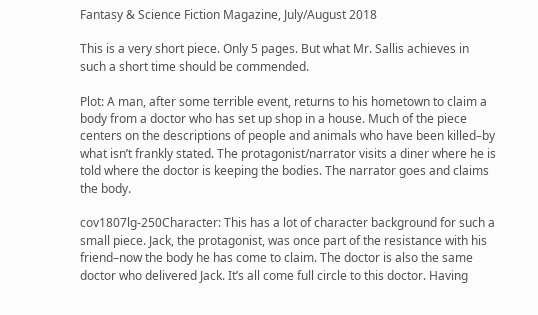Fantasy & Science Fiction Magazine, July/August 2018

This is a very short piece. Only 5 pages. But what Mr. Sallis achieves in such a short time should be commended.

Plot: A man, after some terrible event, returns to his hometown to claim a body from a doctor who has set up shop in a house. Much of the piece centers on the descriptions of people and animals who have been killed–by what isn’t frankly stated. The protagonist/narrator visits a diner where he is told where the doctor is keeping the bodies. The narrator goes and claims the body.

cov1807lg-250Character: This has a lot of character background for such a small piece. Jack, the protagonist, was once part of the resistance with his friend–now the body he has come to claim. The doctor is also the same doctor who delivered Jack. It’s all come full circle to this doctor. Having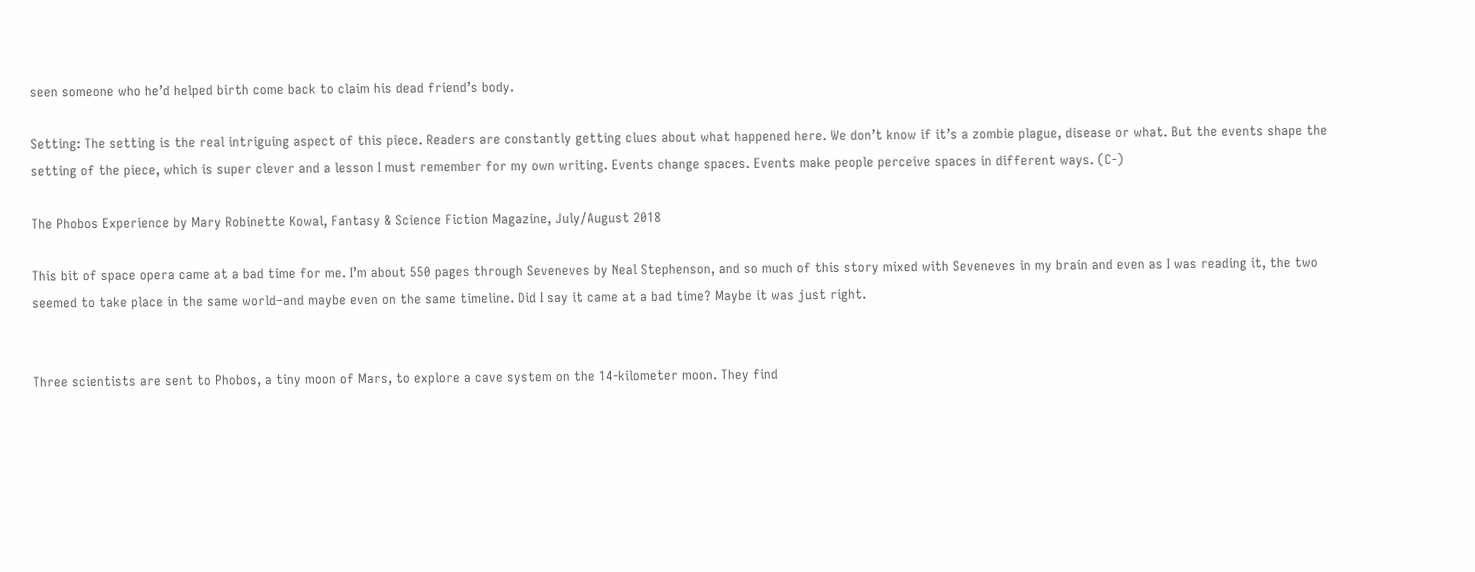seen someone who he’d helped birth come back to claim his dead friend’s body.

Setting: The setting is the real intriguing aspect of this piece. Readers are constantly getting clues about what happened here. We don’t know if it’s a zombie plague, disease or what. But the events shape the setting of the piece, which is super clever and a lesson I must remember for my own writing. Events change spaces. Events make people perceive spaces in different ways. (C-)

The Phobos Experience by Mary Robinette Kowal, Fantasy & Science Fiction Magazine, July/August 2018

This bit of space opera came at a bad time for me. I’m about 550 pages through Seveneves by Neal Stephenson, and so much of this story mixed with Seveneves in my brain and even as I was reading it, the two seemed to take place in the same world–and maybe even on the same timeline. Did I say it came at a bad time? Maybe it was just right.


Three scientists are sent to Phobos, a tiny moon of Mars, to explore a cave system on the 14-kilometer moon. They find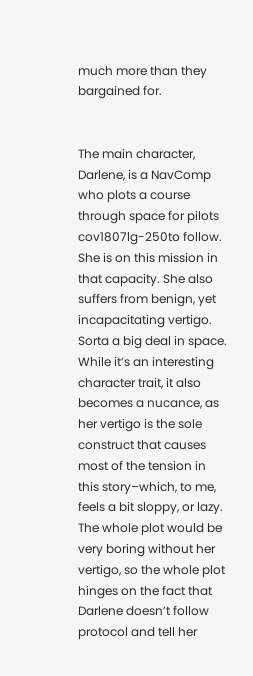much more than they bargained for.


The main character, Darlene, is a NavComp who plots a course through space for pilots cov1807lg-250to follow. She is on this mission in that capacity. She also suffers from benign, yet incapacitating vertigo. Sorta a big deal in space. While it’s an interesting character trait, it also becomes a nucance, as her vertigo is the sole construct that causes most of the tension in this story–which, to me, feels a bit sloppy, or lazy. The whole plot would be very boring without her vertigo, so the whole plot hinges on the fact that Darlene doesn’t follow protocol and tell her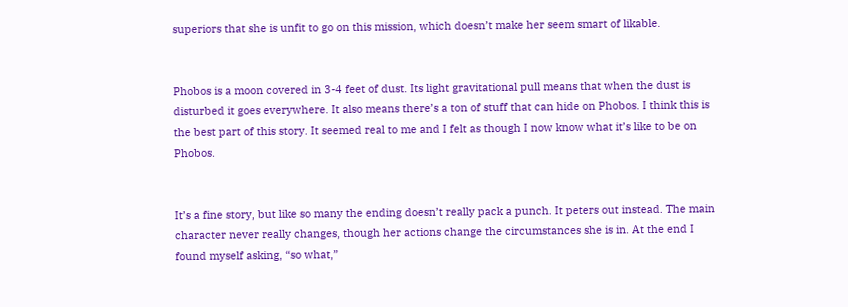superiors that she is unfit to go on this mission, which doesn’t make her seem smart of likable.


Phobos is a moon covered in 3-4 feet of dust. Its light gravitational pull means that when the dust is disturbed it goes everywhere. It also means there’s a ton of stuff that can hide on Phobos. I think this is the best part of this story. It seemed real to me and I felt as though I now know what it’s like to be on Phobos.


It’s a fine story, but like so many the ending doesn’t really pack a punch. It peters out instead. The main character never really changes, though her actions change the circumstances she is in. At the end I found myself asking, “so what,”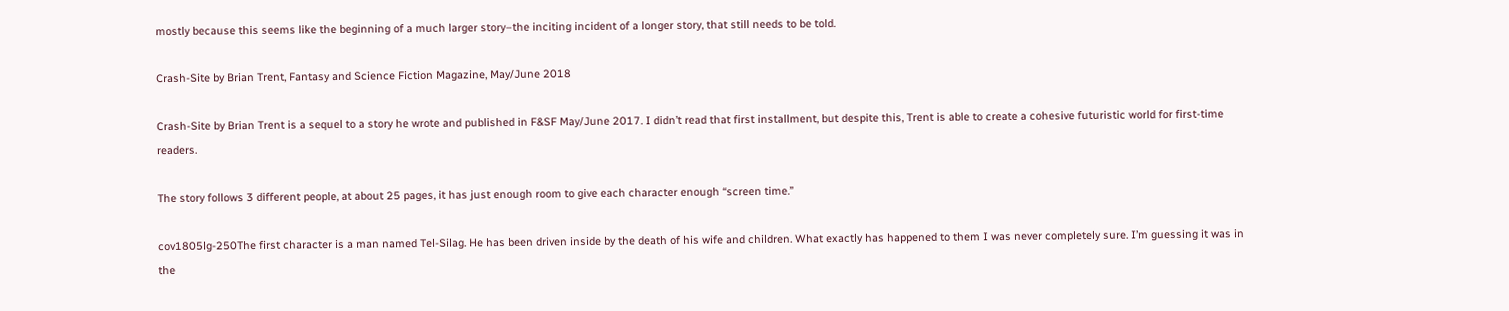mostly because this seems like the beginning of a much larger story–the inciting incident of a longer story, that still needs to be told.

Crash-Site by Brian Trent, Fantasy and Science Fiction Magazine, May/June 2018

Crash-Site by Brian Trent is a sequel to a story he wrote and published in F&SF May/June 2017. I didn’t read that first installment, but despite this, Trent is able to create a cohesive futuristic world for first-time readers.

The story follows 3 different people, at about 25 pages, it has just enough room to give each character enough “screen time.”

cov1805lg-250The first character is a man named Tel-Silag. He has been driven inside by the death of his wife and children. What exactly has happened to them I was never completely sure. I’m guessing it was in the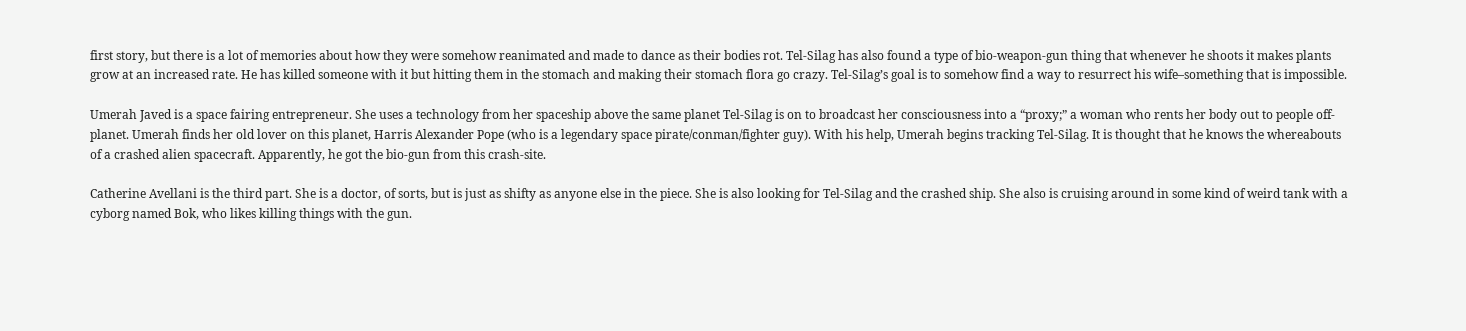first story, but there is a lot of memories about how they were somehow reanimated and made to dance as their bodies rot. Tel-Silag has also found a type of bio-weapon-gun thing that whenever he shoots it makes plants grow at an increased rate. He has killed someone with it but hitting them in the stomach and making their stomach flora go crazy. Tel-Silag’s goal is to somehow find a way to resurrect his wife–something that is impossible.

Umerah Javed is a space fairing entrepreneur. She uses a technology from her spaceship above the same planet Tel-Silag is on to broadcast her consciousness into a “proxy;” a woman who rents her body out to people off-planet. Umerah finds her old lover on this planet, Harris Alexander Pope (who is a legendary space pirate/conman/fighter guy). With his help, Umerah begins tracking Tel-Silag. It is thought that he knows the whereabouts of a crashed alien spacecraft. Apparently, he got the bio-gun from this crash-site.

Catherine Avellani is the third part. She is a doctor, of sorts, but is just as shifty as anyone else in the piece. She is also looking for Tel-Silag and the crashed ship. She also is cruising around in some kind of weird tank with a cyborg named Bok, who likes killing things with the gun.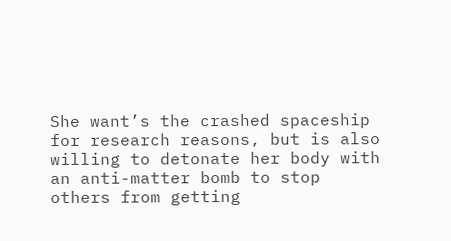She want’s the crashed spaceship for research reasons, but is also willing to detonate her body with an anti-matter bomb to stop others from getting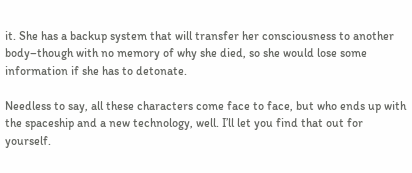it. She has a backup system that will transfer her consciousness to another body–though with no memory of why she died, so she would lose some information if she has to detonate.

Needless to say, all these characters come face to face, but who ends up with the spaceship and a new technology, well. I’ll let you find that out for yourself.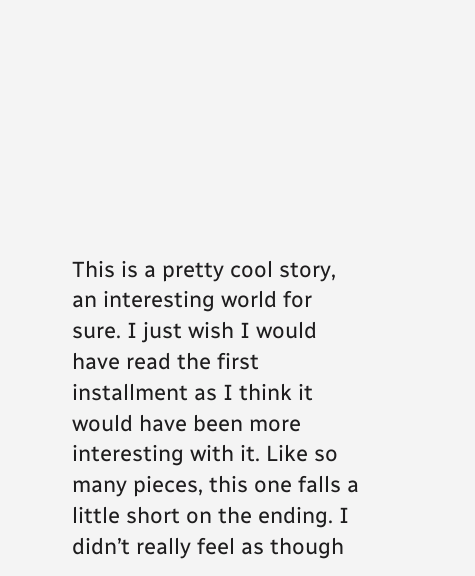This is a pretty cool story, an interesting world for sure. I just wish I would have read the first installment as I think it would have been more interesting with it. Like so many pieces, this one falls a little short on the ending. I didn’t really feel as though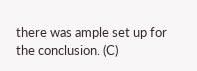there was ample set up for the conclusion. (C)